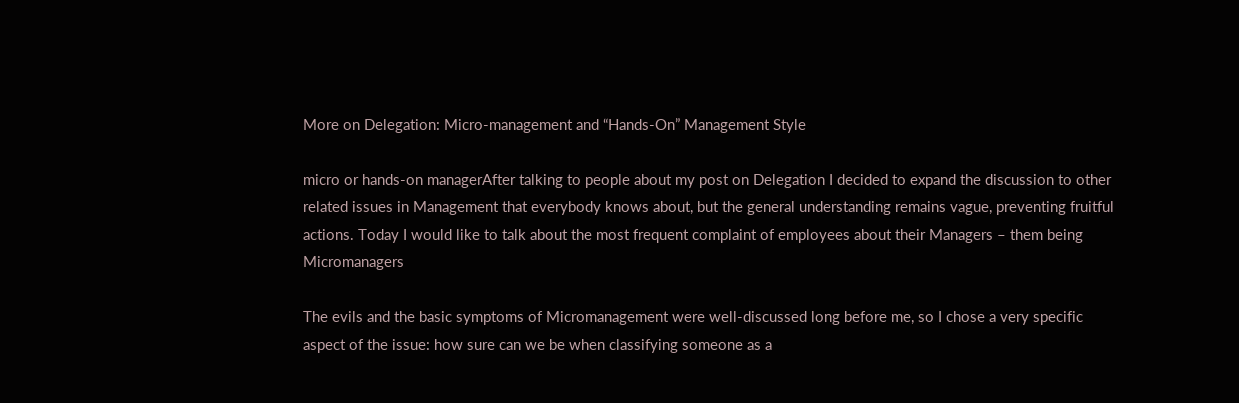More on Delegation: Micro-management and “Hands-On” Management Style

micro or hands-on managerAfter talking to people about my post on Delegation I decided to expand the discussion to other related issues in Management that everybody knows about, but the general understanding remains vague, preventing fruitful actions. Today I would like to talk about the most frequent complaint of employees about their Managers – them being Micromanagers

The evils and the basic symptoms of Micromanagement were well-discussed long before me, so I chose a very specific aspect of the issue: how sure can we be when classifying someone as a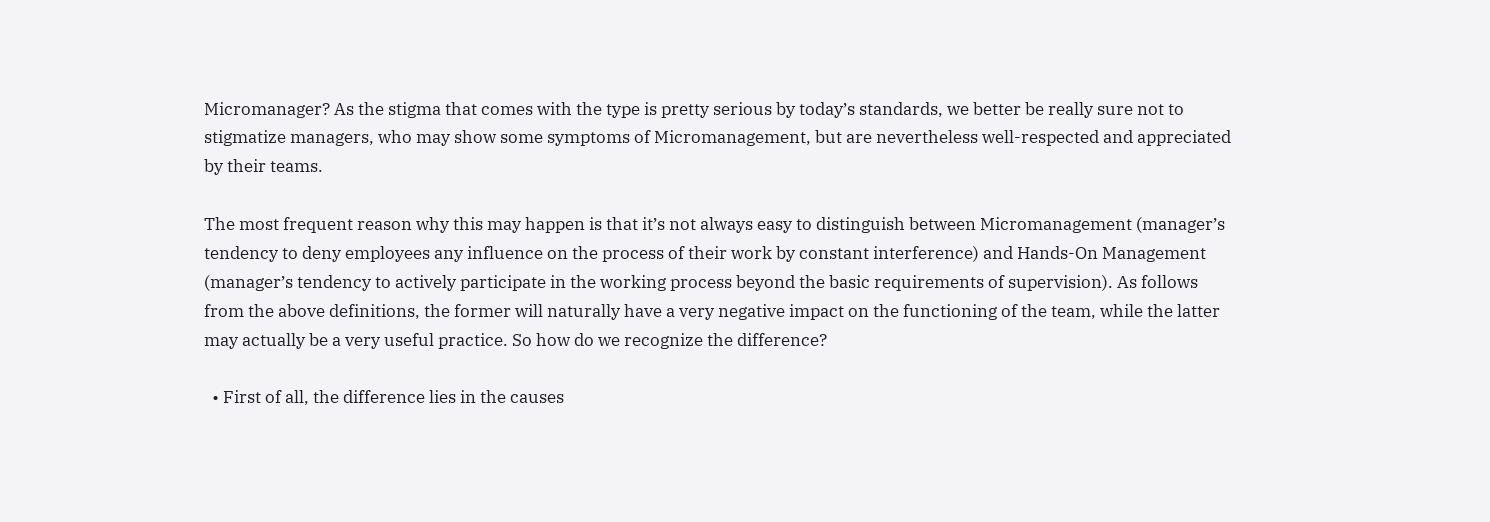Micromanager? As the stigma that comes with the type is pretty serious by today’s standards, we better be really sure not to stigmatize managers, who may show some symptoms of Micromanagement, but are nevertheless well-respected and appreciated by their teams.

The most frequent reason why this may happen is that it’s not always easy to distinguish between Micromanagement (manager’s tendency to deny employees any influence on the process of their work by constant interference) and Hands-On Management (manager’s tendency to actively participate in the working process beyond the basic requirements of supervision). As follows from the above definitions, the former will naturally have a very negative impact on the functioning of the team, while the latter may actually be a very useful practice. So how do we recognize the difference?

  • First of all, the difference lies in the causes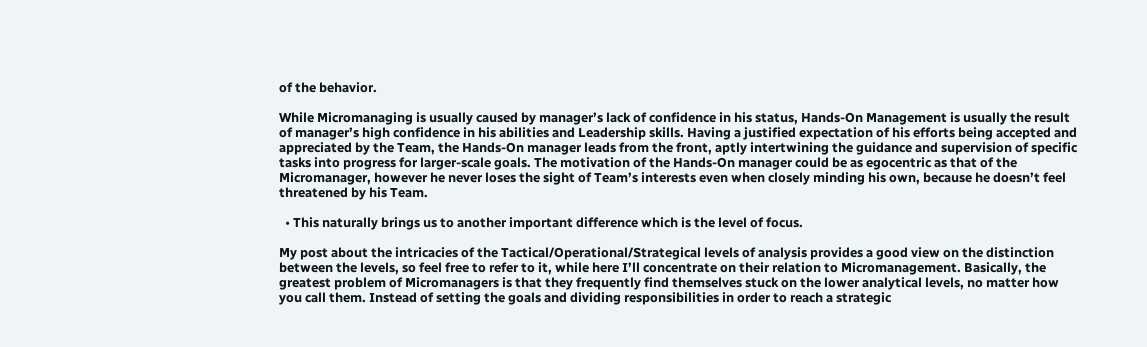of the behavior.

While Micromanaging is usually caused by manager’s lack of confidence in his status, Hands-On Management is usually the result of manager’s high confidence in his abilities and Leadership skills. Having a justified expectation of his efforts being accepted and appreciated by the Team, the Hands-On manager leads from the front, aptly intertwining the guidance and supervision of specific tasks into progress for larger-scale goals. The motivation of the Hands-On manager could be as egocentric as that of the Micromanager, however he never loses the sight of Team’s interests even when closely minding his own, because he doesn’t feel threatened by his Team.

  • This naturally brings us to another important difference which is the level of focus.

My post about the intricacies of the Tactical/Operational/Strategical levels of analysis provides a good view on the distinction between the levels, so feel free to refer to it, while here I’ll concentrate on their relation to Micromanagement. Basically, the greatest problem of Micromanagers is that they frequently find themselves stuck on the lower analytical levels, no matter how you call them. Instead of setting the goals and dividing responsibilities in order to reach a strategic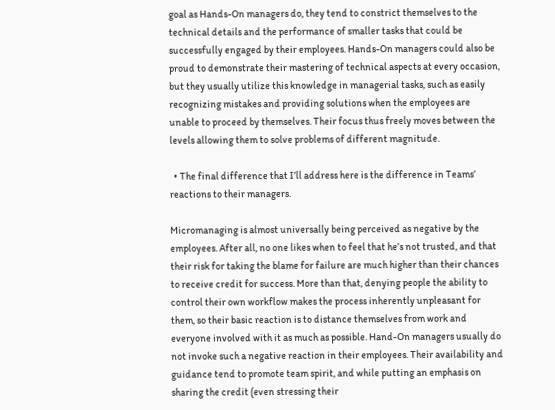goal as Hands-On managers do, they tend to constrict themselves to the technical details and the performance of smaller tasks that could be successfully engaged by their employees. Hands-On managers could also be proud to demonstrate their mastering of technical aspects at every occasion, but they usually utilize this knowledge in managerial tasks, such as easily recognizing mistakes and providing solutions when the employees are unable to proceed by themselves. Their focus thus freely moves between the levels allowing them to solve problems of different magnitude.

  • The final difference that I’ll address here is the difference in Teams’ reactions to their managers.

Micromanaging is almost universally being perceived as negative by the employees. After all, no one likes when to feel that he’s not trusted, and that their risk for taking the blame for failure are much higher than their chances to receive credit for success. More than that, denying people the ability to control their own workflow makes the process inherently unpleasant for them, so their basic reaction is to distance themselves from work and everyone involved with it as much as possible. Hand-On managers usually do not invoke such a negative reaction in their employees. Their availability and guidance tend to promote team spirit, and while putting an emphasis on sharing the credit (even stressing their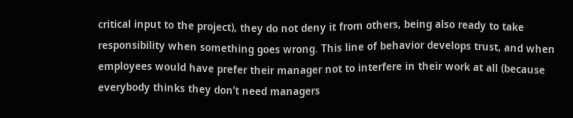critical input to the project), they do not deny it from others, being also ready to take responsibility when something goes wrong. This line of behavior develops trust, and when employees would have prefer their manager not to interfere in their work at all (because everybody thinks they don’t need managers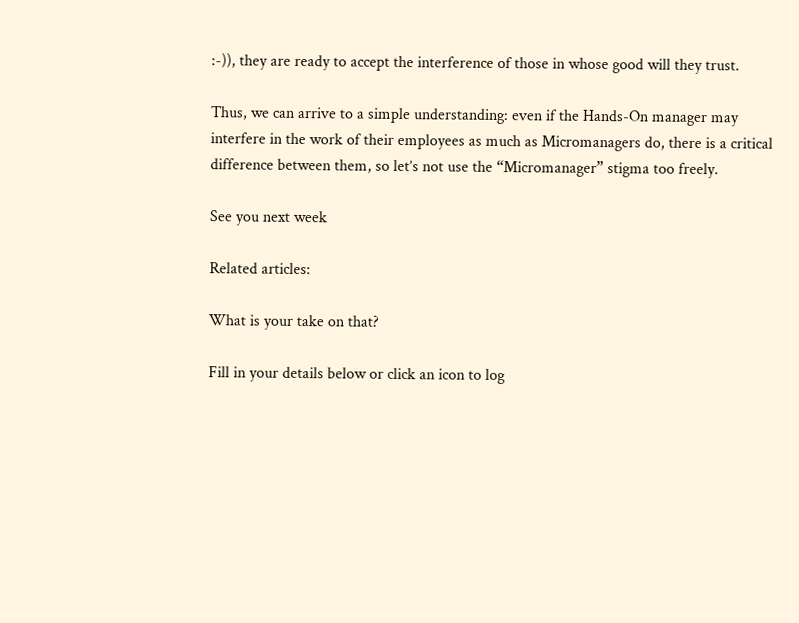:-)), they are ready to accept the interference of those in whose good will they trust.

Thus, we can arrive to a simple understanding: even if the Hands-On manager may interfere in the work of their employees as much as Micromanagers do, there is a critical difference between them, so let’s not use the “Micromanager” stigma too freely.

See you next week

Related articles:

What is your take on that?

Fill in your details below or click an icon to log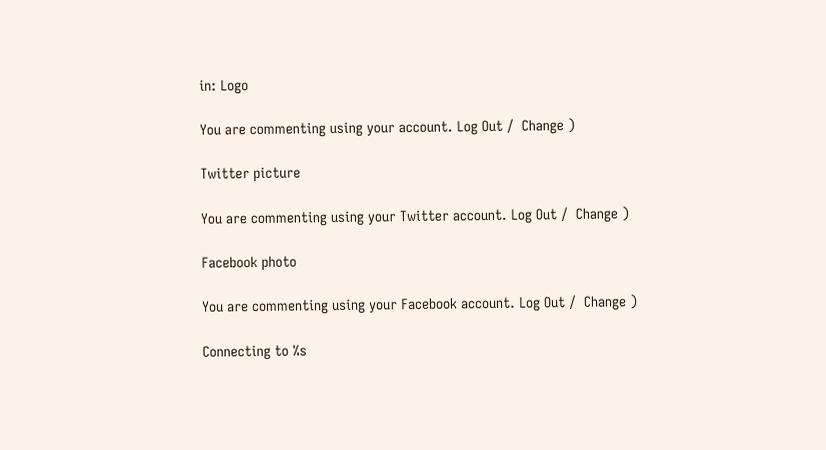in: Logo

You are commenting using your account. Log Out /  Change )

Twitter picture

You are commenting using your Twitter account. Log Out /  Change )

Facebook photo

You are commenting using your Facebook account. Log Out /  Change )

Connecting to %s